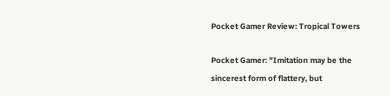Pocket Gamer Review: Tropical Towers

Pocket Gamer: "Imitation may be the sincerest form of flattery, but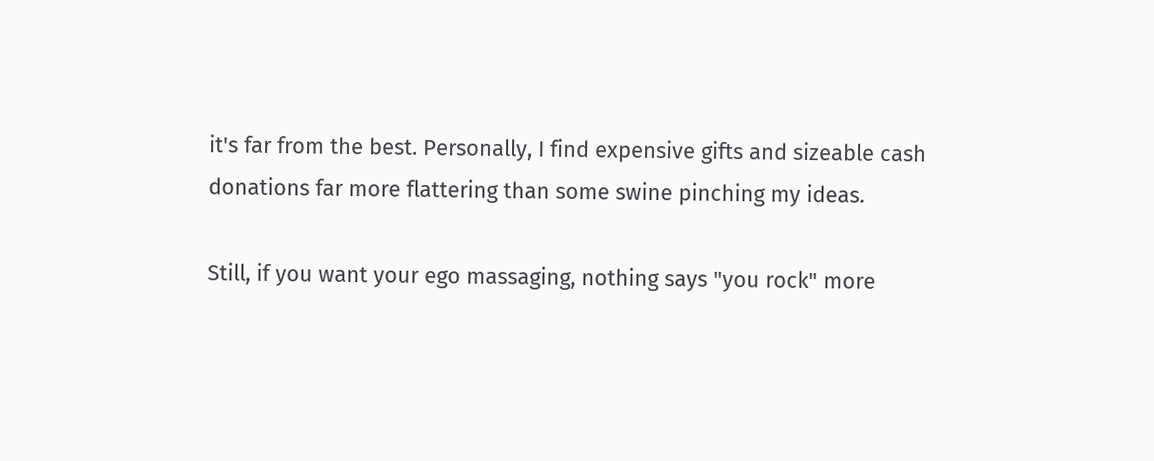it's far from the best. Personally, I find expensive gifts and sizeable cash donations far more flattering than some swine pinching my ideas.

Still, if you want your ego massaging, nothing says "you rock" more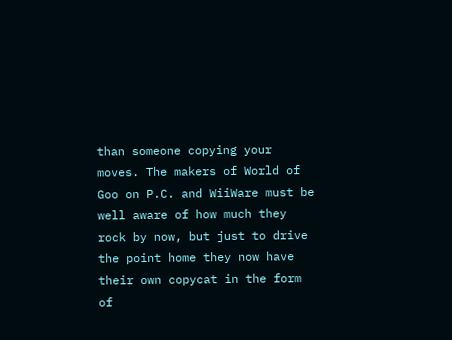than someone copying your moves. The makers of World of Goo on P.C. and WiiWare must be well aware of how much they rock by now, but just to drive the point home they now have their own copycat in the form of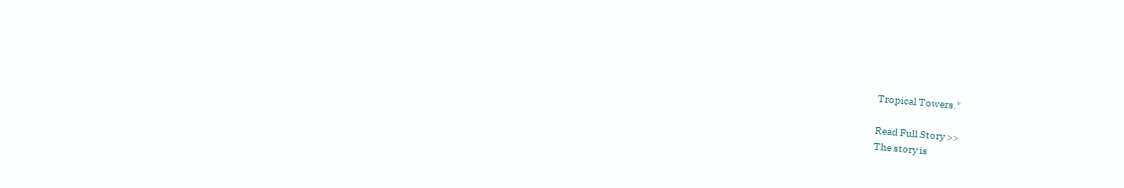Tropical Towers."

Read Full Story >>
The story is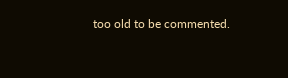too old to be commented.